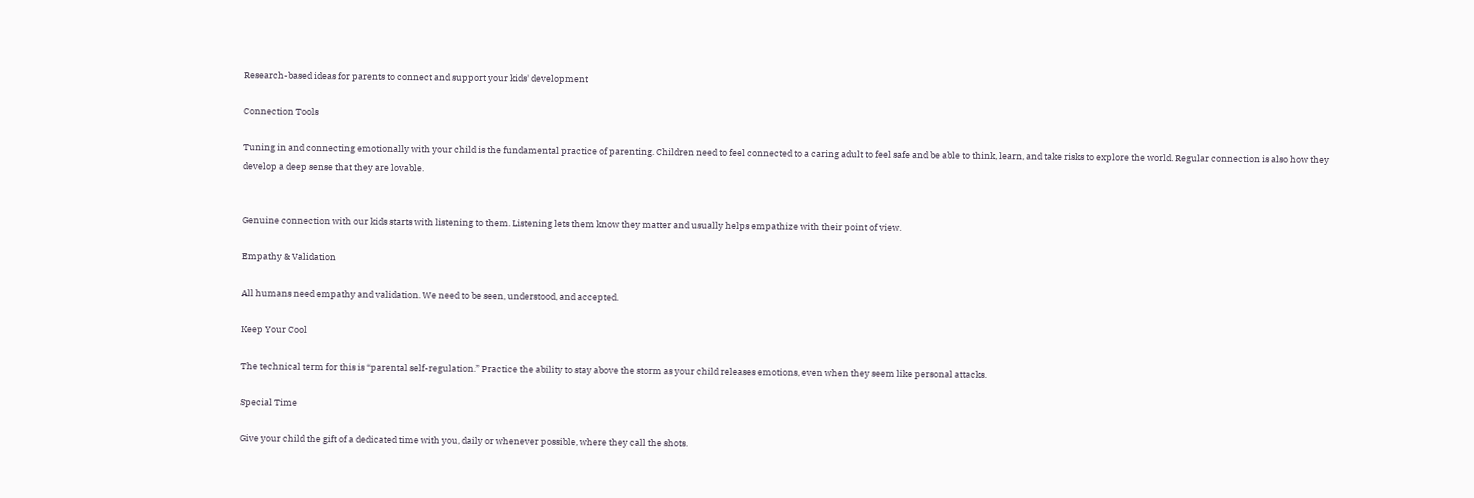Research-based ideas for parents to connect and support your kids' development

Connection Tools

Tuning in and connecting emotionally with your child is the fundamental practice of parenting. Children need to feel connected to a caring adult to feel safe and be able to think, learn, and take risks to explore the world. Regular connection is also how they develop a deep sense that they are lovable.


Genuine connection with our kids starts with listening to them. Listening lets them know they matter and usually helps empathize with their point of view.

Empathy & Validation

All humans need empathy and validation. We need to be seen, understood, and accepted.

Keep Your Cool

The technical term for this is “parental self-regulation.” Practice the ability to stay above the storm as your child releases emotions, even when they seem like personal attacks.

Special Time

Give your child the gift of a dedicated time with you, daily or whenever possible, where they call the shots.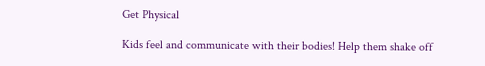Get Physical

Kids feel and communicate with their bodies! Help them shake off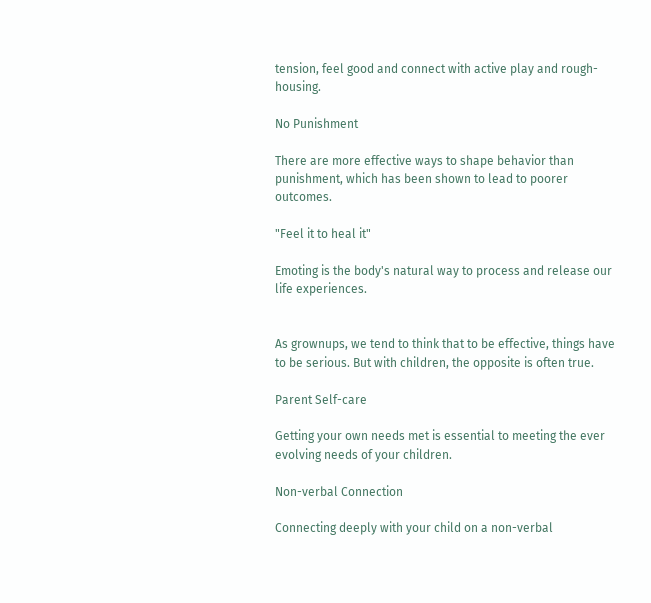tension, feel good and connect with active play and rough-housing.

No Punishment

There are more effective ways to shape behavior than punishment, which has been shown to lead to poorer outcomes.

"Feel it to heal it"

Emoting is the body's natural way to process and release our life experiences.


As grownups, we tend to think that to be effective, things have to be serious. But with children, the opposite is often true.

Parent Self-care

Getting your own needs met is essential to meeting the ever evolving needs of your children.

Non-verbal Connection

Connecting deeply with your child on a non-verbal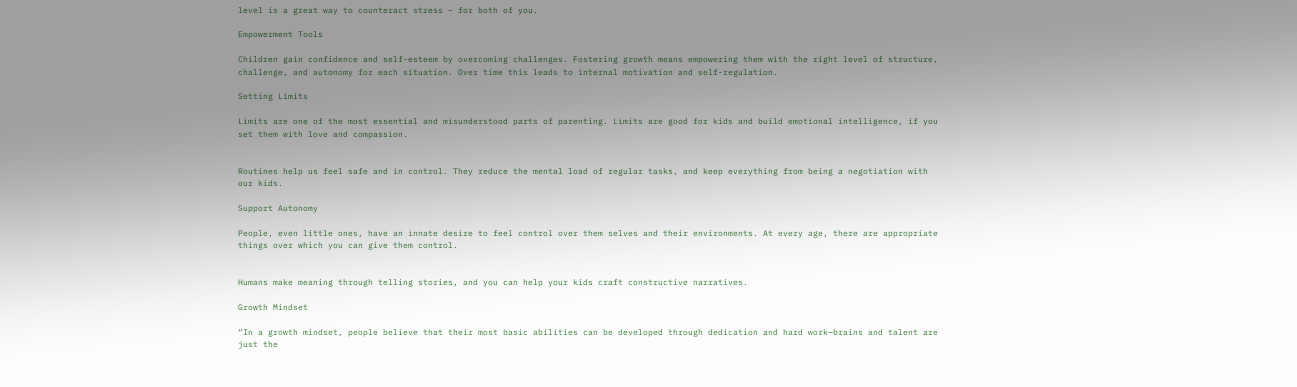level is a great way to counteract stress – for both of you.

Empowerment Tools

Children gain confidence and self-esteem by overcoming challenges. Fostering growth means empowering them with the right level of structure, challenge, and autonomy for each situation. Over time this leads to internal motivation and self-regulation.

Setting Limits

Limits are one of the most essential and misunderstood parts of parenting. Limits are good for kids and build emotional intelligence, if you set them with love and compassion.


Routines help us feel safe and in control. They reduce the mental load of regular tasks, and keep everything from being a negotiation with our kids.

Support Autonomy

People, even little ones, have an innate desire to feel control over them selves and their environments. At every age, there are appropriate things over which you can give them control.


Humans make meaning through telling stories, and you can help your kids craft constructive narratives.

Growth Mindset

“In a growth mindset, people believe that their most basic abilities can be developed through dedication and hard work—brains and talent are just the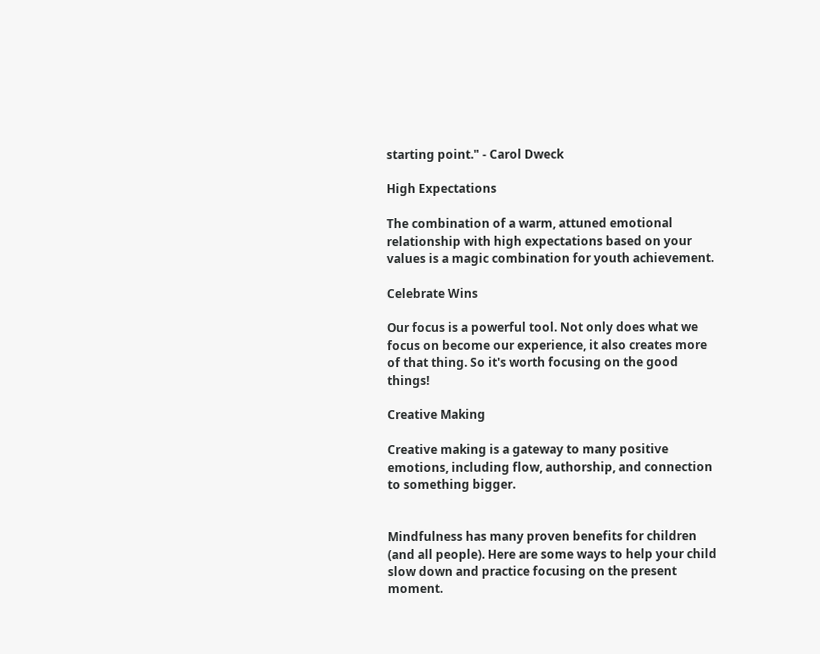starting point." - Carol Dweck

High Expectations

The combination of a warm, attuned emotional relationship with high expectations based on your values is a magic combination for youth achievement.

Celebrate Wins

Our focus is a powerful tool. Not only does what we focus on become our experience, it also creates more of that thing. So it's worth focusing on the good things!

Creative Making

Creative making is a gateway to many positive emotions, including flow, authorship, and connection to something bigger.


Mindfulness has many proven benefits for children (and all people). Here are some ways to help your child slow down and practice focusing on the present moment.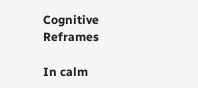Cognitive Reframes

In calm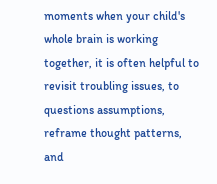moments when your child's whole brain is working together, it is often helpful to revisit troubling issues, to questions assumptions, reframe thought patterns, and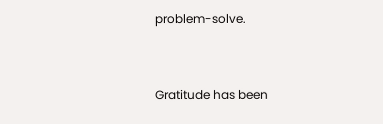problem-solve.


Gratitude has been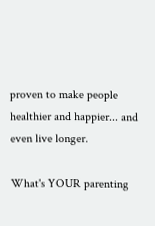proven to make people healthier and happier... and even live longer.

What's YOUR parenting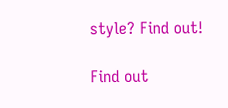style? Find out!

Find out